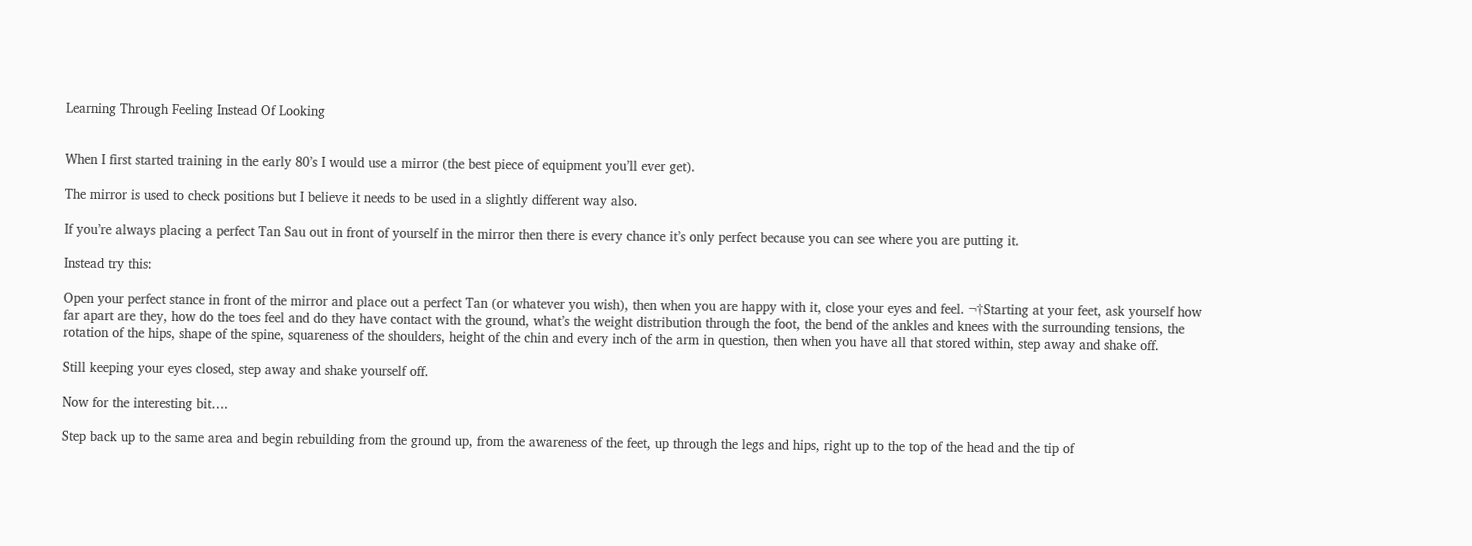Learning Through Feeling Instead Of Looking


When I first started training in the early 80’s I would use a mirror (the best piece of equipment you’ll ever get).

The mirror is used to check positions but I believe it needs to be used in a slightly different way also.

If you’re always placing a perfect Tan Sau out in front of yourself in the mirror then there is every chance it’s only perfect because you can see where you are putting it.

Instead try this:

Open your perfect stance in front of the mirror and place out a perfect Tan (or whatever you wish), then when you are happy with it, close your eyes and feel. ¬†Starting at your feet, ask yourself how far apart are they, how do the toes feel and do they have contact with the ground, what’s the weight distribution through the foot, the bend of the ankles and knees with the surrounding tensions, the rotation of the hips, shape of the spine, squareness of the shoulders, height of the chin and every inch of the arm in question, then when you have all that stored within, step away and shake off.

Still keeping your eyes closed, step away and shake yourself off.

Now for the interesting bit….

Step back up to the same area and begin rebuilding from the ground up, from the awareness of the feet, up through the legs and hips, right up to the top of the head and the tip of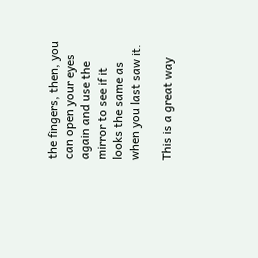the fingers, then, you can open your eyes again and use the mirror to see if it looks the same as when you last saw it.

This is a great way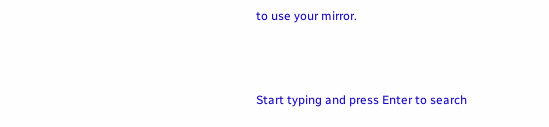to use your mirror.



Start typing and press Enter to search